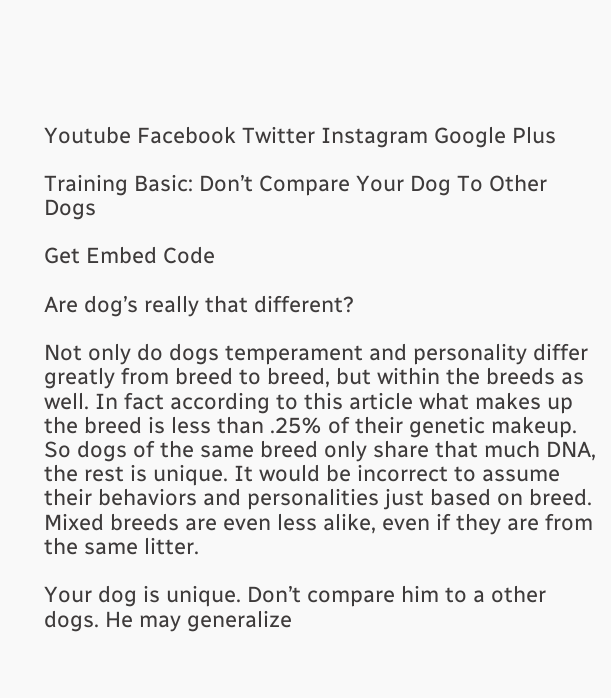Youtube Facebook Twitter Instagram Google Plus

Training Basic: Don’t Compare Your Dog To Other Dogs

Get Embed Code

Are dog’s really that different?

Not only do dogs temperament and personality differ greatly from breed to breed, but within the breeds as well. In fact according to this article what makes up the breed is less than .25% of their genetic makeup. So dogs of the same breed only share that much DNA, the rest is unique. It would be incorrect to assume their behaviors and personalities just based on breed. Mixed breeds are even less alike, even if they are from the same litter.

Your dog is unique. Don’t compare him to a other dogs. He may generalize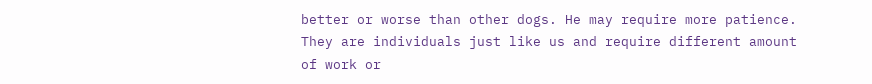better or worse than other dogs. He may require more patience. They are individuals just like us and require different amount of work or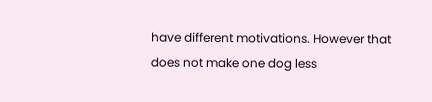have different motivations. However that does not make one dog less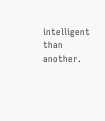intelligent than another.